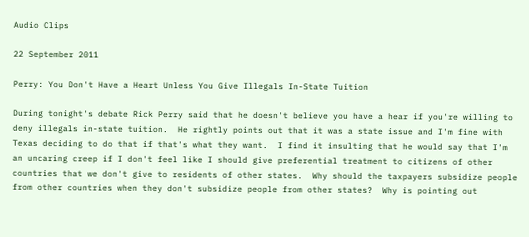Audio Clips

22 September 2011

Perry: You Don't Have a Heart Unless You Give Illegals In-State Tuition

During tonight's debate Rick Perry said that he doesn't believe you have a hear if you're willing to deny illegals in-state tuition.  He rightly points out that it was a state issue and I'm fine with Texas deciding to do that if that's what they want.  I find it insulting that he would say that I'm an uncaring creep if I don't feel like I should give preferential treatment to citizens of other countries that we don't give to residents of other states.  Why should the taxpayers subsidize people from other countries when they don't subsidize people from other states?  Why is pointing out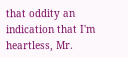that oddity an indication that I'm heartless, Mr.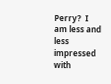Perry?  I am less and less impressed with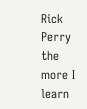Rick Perry the more I learn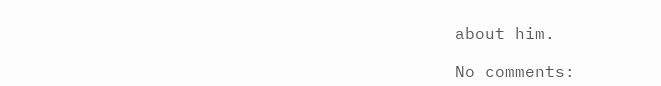about him.

No comments: